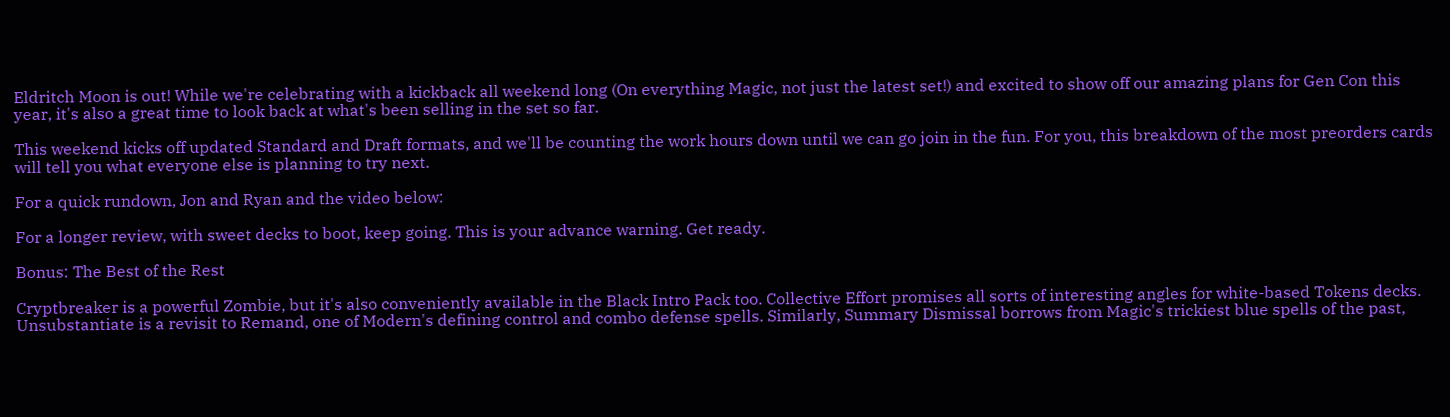Eldritch Moon is out! While we're celebrating with a kickback all weekend long (On everything Magic, not just the latest set!) and excited to show off our amazing plans for Gen Con this year, it's also a great time to look back at what's been selling in the set so far.

This weekend kicks off updated Standard and Draft formats, and we'll be counting the work hours down until we can go join in the fun. For you, this breakdown of the most preorders cards will tell you what everyone else is planning to try next.

For a quick rundown, Jon and Ryan and the video below:

For a longer review, with sweet decks to boot, keep going. This is your advance warning. Get ready.

Bonus: The Best of the Rest

Cryptbreaker is a powerful Zombie, but it's also conveniently available in the Black Intro Pack too. Collective Effort promises all sorts of interesting angles for white-based Tokens decks. Unsubstantiate is a revisit to Remand, one of Modern's defining control and combo defense spells. Similarly, Summary Dismissal borrows from Magic's trickiest blue spells of the past,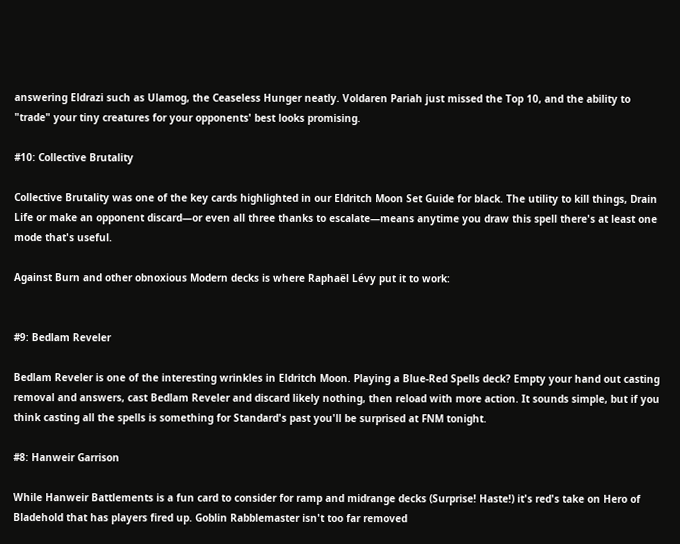answering Eldrazi such as Ulamog, the Ceaseless Hunger neatly. Voldaren Pariah just missed the Top 10, and the ability to "trade" your tiny creatures for your opponents' best looks promising.

#10: Collective Brutality

Collective Brutality was one of the key cards highlighted in our Eldritch Moon Set Guide for black. The utility to kill things, Drain Life or make an opponent discard—or even all three thanks to escalate—means anytime you draw this spell there's at least one mode that's useful.

Against Burn and other obnoxious Modern decks is where Raphaël Lévy put it to work:


#9: Bedlam Reveler

Bedlam Reveler is one of the interesting wrinkles in Eldritch Moon. Playing a Blue-Red Spells deck? Empty your hand out casting removal and answers, cast Bedlam Reveler and discard likely nothing, then reload with more action. It sounds simple, but if you think casting all the spells is something for Standard's past you'll be surprised at FNM tonight.

#8: Hanweir Garrison

While Hanweir Battlements is a fun card to consider for ramp and midrange decks (Surprise! Haste!) it's red's take on Hero of Bladehold that has players fired up. Goblin Rabblemaster isn't too far removed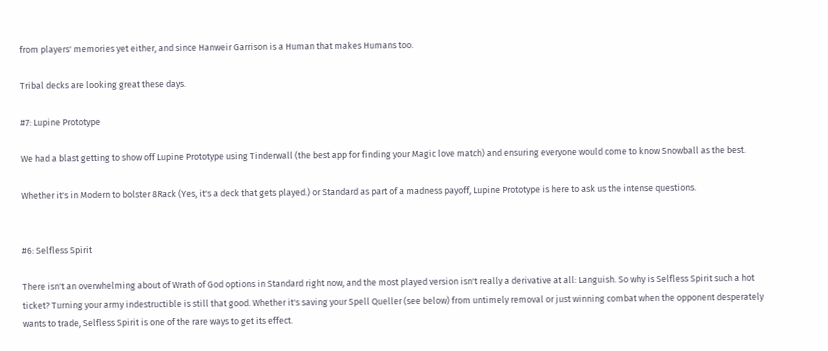from players' memories yet either, and since Hanweir Garrison is a Human that makes Humans too.

Tribal decks are looking great these days.

#7: Lupine Prototype

We had a blast getting to show off Lupine Prototype using Tinderwall (the best app for finding your Magic love match) and ensuring everyone would come to know Snowball as the best.

Whether it's in Modern to bolster 8Rack (Yes, it's a deck that gets played.) or Standard as part of a madness payoff, Lupine Prototype is here to ask us the intense questions.


#6: Selfless Spirit

There isn't an overwhelming about of Wrath of God options in Standard right now, and the most played version isn't really a derivative at all: Languish. So why is Selfless Spirit such a hot ticket? Turning your army indestructible is still that good. Whether it's saving your Spell Queller (see below) from untimely removal or just winning combat when the opponent desperately wants to trade, Selfless Spirit is one of the rare ways to get its effect.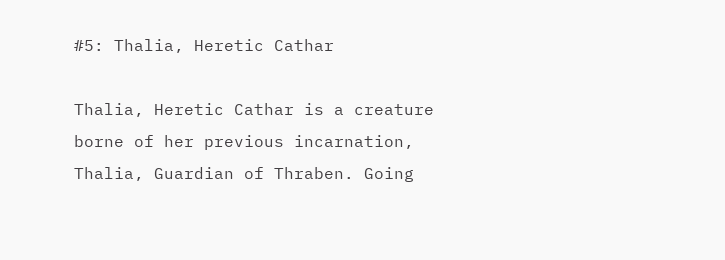#5: Thalia, Heretic Cathar

Thalia, Heretic Cathar is a creature borne of her previous incarnation, Thalia, Guardian of Thraben. Going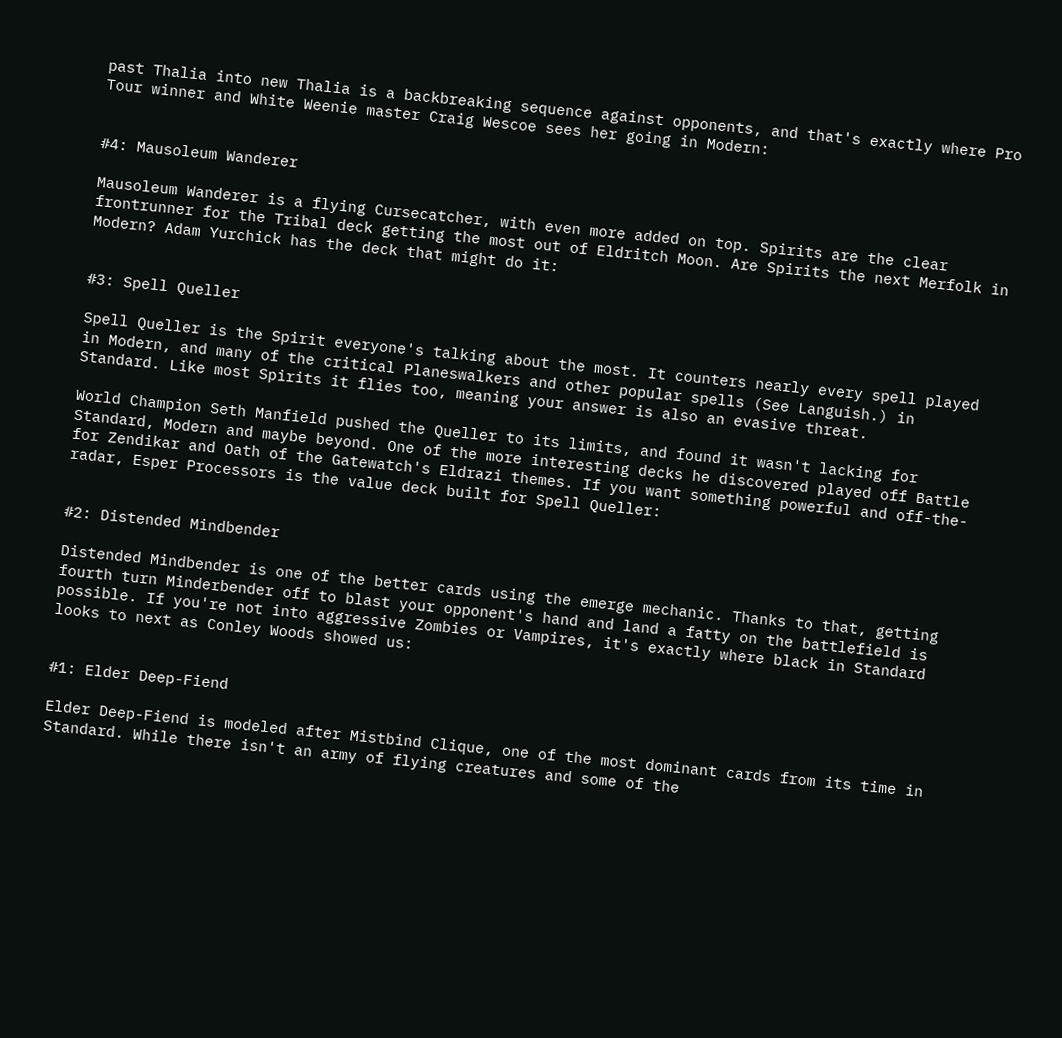past Thalia into new Thalia is a backbreaking sequence against opponents, and that's exactly where Pro Tour winner and White Weenie master Craig Wescoe sees her going in Modern:


#4: Mausoleum Wanderer

Mausoleum Wanderer is a flying Cursecatcher, with even more added on top. Spirits are the clear frontrunner for the Tribal deck getting the most out of Eldritch Moon. Are Spirits the next Merfolk in Modern? Adam Yurchick has the deck that might do it:


#3: Spell Queller

Spell Queller is the Spirit everyone's talking about the most. It counters nearly every spell played in Modern, and many of the critical Planeswalkers and other popular spells (See Languish.) in Standard. Like most Spirits it flies too, meaning your answer is also an evasive threat.

World Champion Seth Manfield pushed the Queller to its limits, and found it wasn't lacking for Standard, Modern and maybe beyond. One of the more interesting decks he discovered played off Battle for Zendikar and Oath of the Gatewatch's Eldrazi themes. If you want something powerful and off-the-radar, Esper Processors is the value deck built for Spell Queller:


#2: Distended Mindbender

Distended Mindbender is one of the better cards using the emerge mechanic. Thanks to that, getting fourth turn Minderbender off to blast your opponent's hand and land a fatty on the battlefield is possible. If you're not into aggressive Zombies or Vampires, it's exactly where black in Standard looks to next as Conley Woods showed us:


#1: Elder Deep-Fiend

Elder Deep-Fiend is modeled after Mistbind Clique, one of the most dominant cards from its time in Standard. While there isn't an army of flying creatures and some of the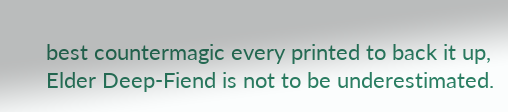best countermagic every printed to back it up, Elder Deep-Fiend is not to be underestimated.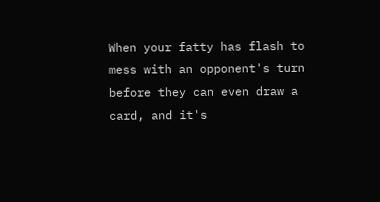When your fatty has flash to mess with an opponent's turn before they can even draw a card, and it's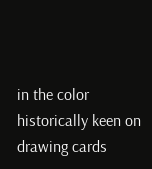in the color historically keen on drawing cards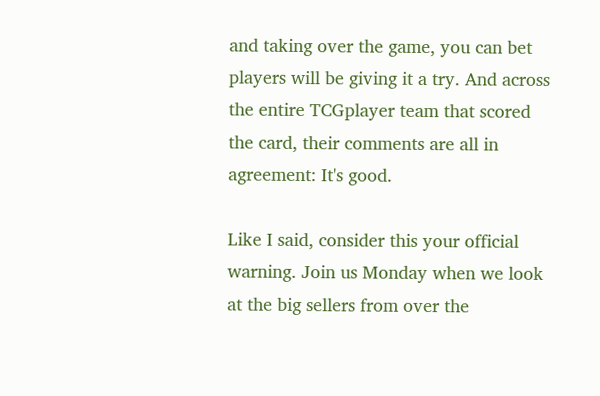and taking over the game, you can bet players will be giving it a try. And across the entire TCGplayer team that scored the card, their comments are all in agreement: It's good.

Like I said, consider this your official warning. Join us Monday when we look at the big sellers from over the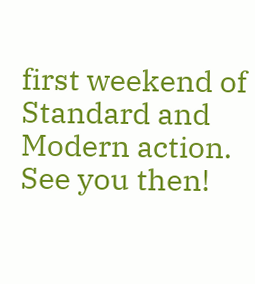first weekend of Standard and Modern action. See you then!